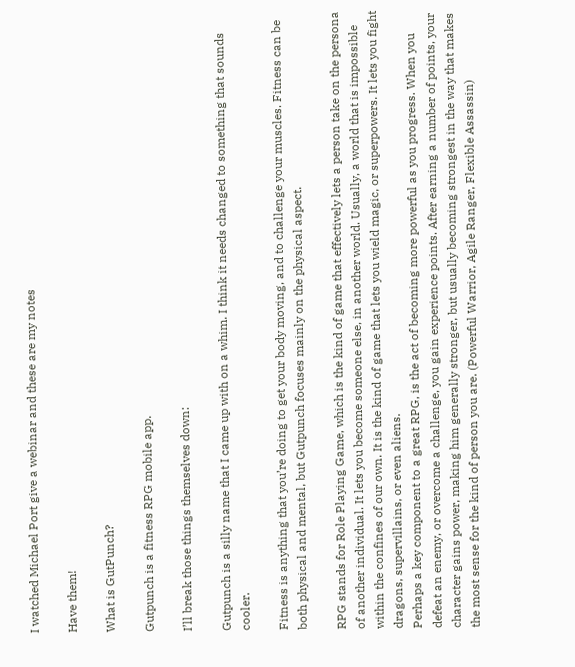I watched Michael Port give a webinar and these are my notes

Have them!

What is GutPunch?

Gutpunch is a fitness RPG mobile app.

I’ll break those things themselves down:

Gutpunch is a silly name that I came up with on a whim. I think it needs changed to something that sounds cooler.

Fitness is anything that you’re doing to get your body moving, and to challenge your muscles. Fitness can be both physical and mental, but Gutpunch focuses mainly on the physical aspect.

RPG stands for Role Playing Game, which is the kind of game that effectively lets a person take on the persona of another individual. It lets you become someone else, in another world. Usually, a world that is impossible within the confines of our own. It is the kind of game that lets you wield magic, or superpowers. It lets you fight dragons, supervillains, or even aliens.
Perhaps a key component to a great RPG, is the act of becoming more powerful as you progress. When you defeat an enemy, or overcome a challenge, you gain experience points. After earning a number of points, your character gains power, making him generally stronger, but usually becoming strongest in the way that makes the most sense for the kind of person you are. (Powerful Warrior, Agile Ranger, Flexible Assassin)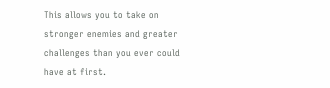This allows you to take on stronger enemies and greater challenges than you ever could have at first.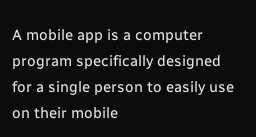A mobile app is a computer program specifically designed for a single person to easily use on their mobile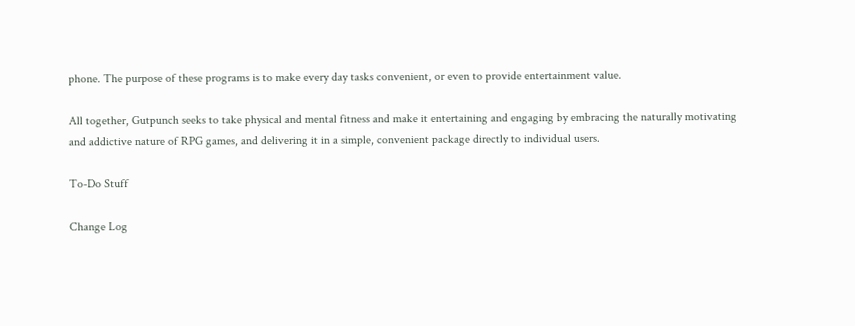phone. The purpose of these programs is to make every day tasks convenient, or even to provide entertainment value.

All together, Gutpunch seeks to take physical and mental fitness and make it entertaining and engaging by embracing the naturally motivating and addictive nature of RPG games, and delivering it in a simple, convenient package directly to individual users.

To-Do Stuff

Change Log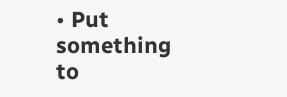• Put something to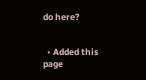do here?


  • Added this page